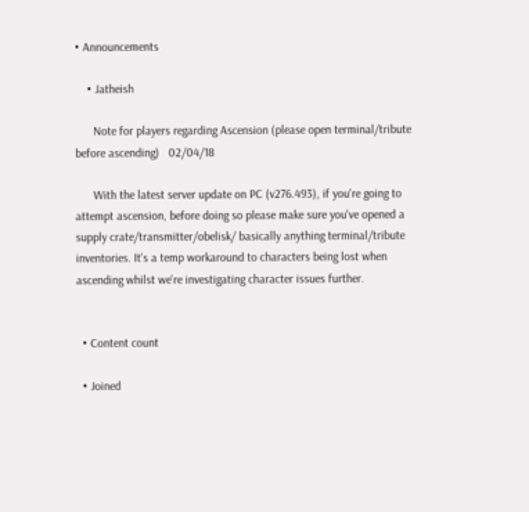• Announcements

    • Jatheish

      Note for players regarding Ascension (please open terminal/tribute before ascending)   02/04/18

      With the latest server update on PC (v276.493), if you're going to attempt ascension, before doing so please make sure you've opened a supply crate/transmitter/obelisk/ basically anything terminal/tribute inventories. It's a temp workaround to characters being lost when ascending whilst we're investigating character issues further.


  • Content count

  • Joined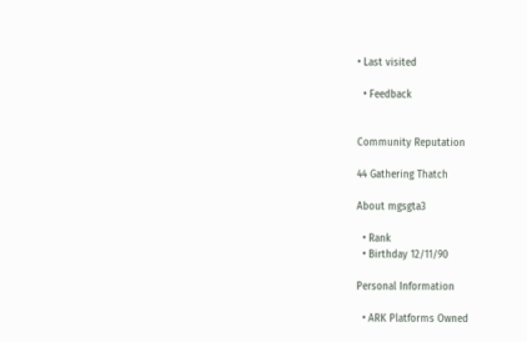• Last visited

  • Feedback


Community Reputation

44 Gathering Thatch

About mgsgta3

  • Rank
  • Birthday 12/11/90

Personal Information

  • ARK Platforms Owned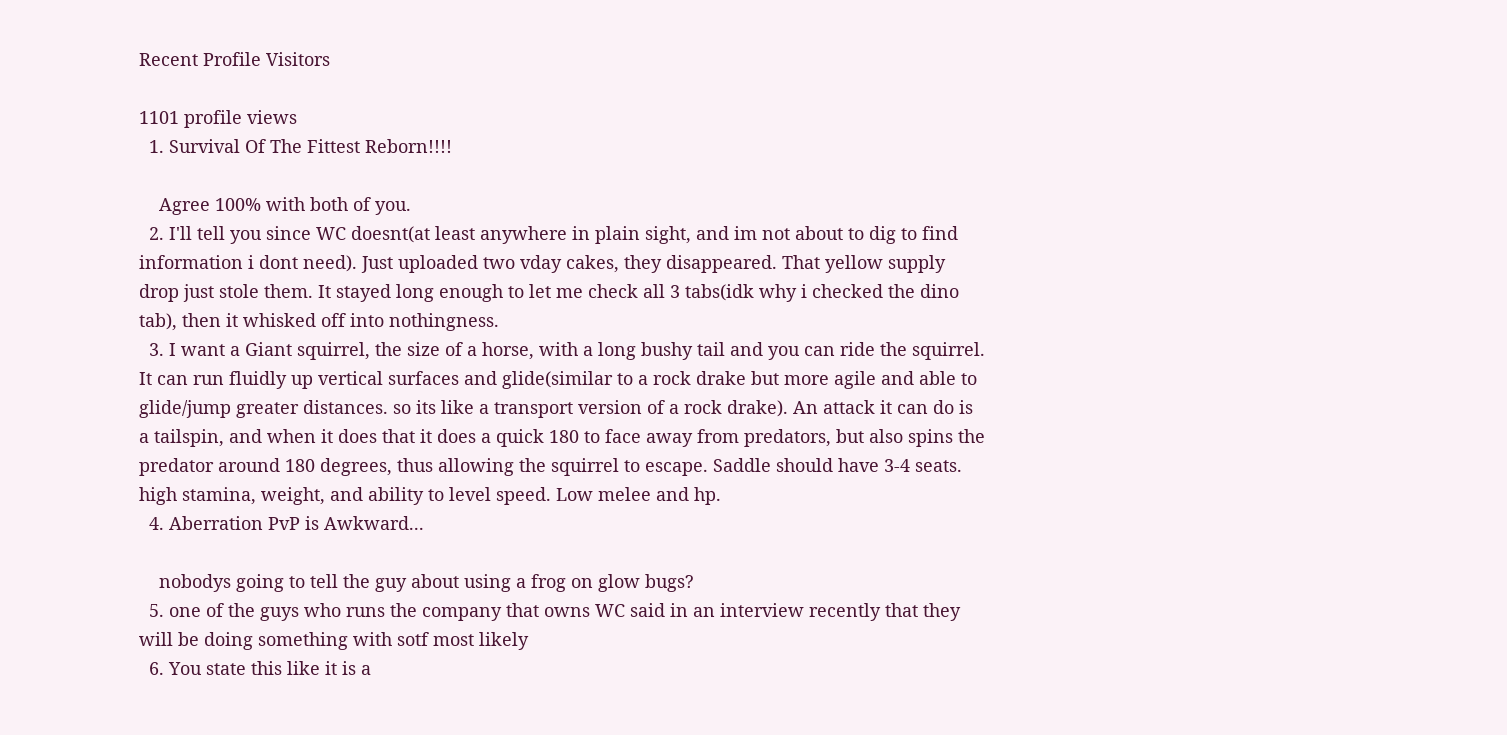Recent Profile Visitors

1101 profile views
  1. Survival Of The Fittest Reborn!!!!

    Agree 100% with both of you.
  2. I'll tell you since WC doesnt(at least anywhere in plain sight, and im not about to dig to find information i dont need). Just uploaded two vday cakes, they disappeared. That yellow supply drop just stole them. It stayed long enough to let me check all 3 tabs(idk why i checked the dino tab), then it whisked off into nothingness.
  3. I want a Giant squirrel, the size of a horse, with a long bushy tail and you can ride the squirrel. It can run fluidly up vertical surfaces and glide(similar to a rock drake but more agile and able to glide/jump greater distances. so its like a transport version of a rock drake). An attack it can do is a tailspin, and when it does that it does a quick 180 to face away from predators, but also spins the predator around 180 degrees, thus allowing the squirrel to escape. Saddle should have 3-4 seats. high stamina, weight, and ability to level speed. Low melee and hp.
  4. Aberration PvP is Awkward...

    nobodys going to tell the guy about using a frog on glow bugs?
  5. one of the guys who runs the company that owns WC said in an interview recently that they will be doing something with sotf most likely
  6. You state this like it is a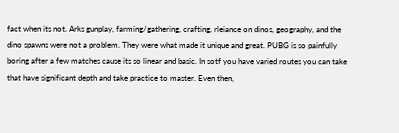fact when its not. Arks gunplay, farming/gathering, crafting, rleiance on dinos, geography, and the dino spawns were not a problem. They were what made it unique and great. PUBG is so painfully boring after a few matches cause its so linear and basic. In sotf you have varied routes you can take that have significant depth and take practice to master. Even then,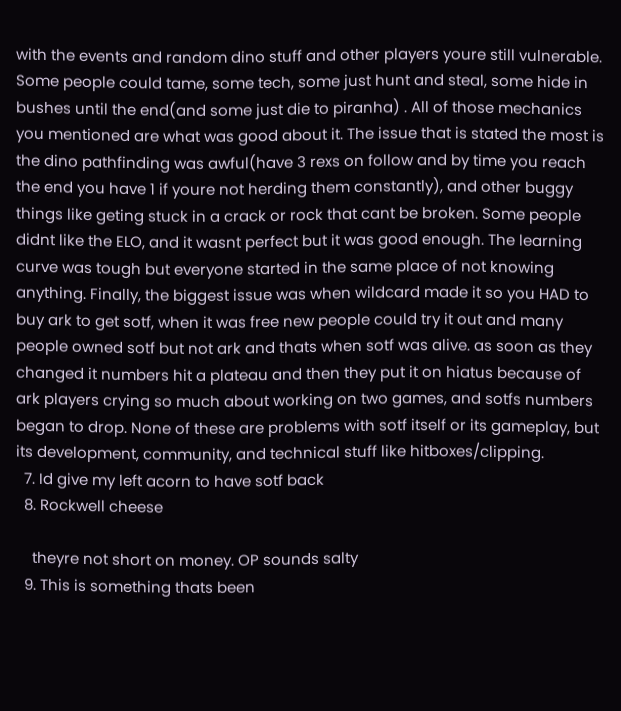with the events and random dino stuff and other players youre still vulnerable. Some people could tame, some tech, some just hunt and steal, some hide in bushes until the end(and some just die to piranha) . All of those mechanics you mentioned are what was good about it. The issue that is stated the most is the dino pathfinding was awful(have 3 rexs on follow and by time you reach the end you have 1 if youre not herding them constantly), and other buggy things like geting stuck in a crack or rock that cant be broken. Some people didnt like the ELO, and it wasnt perfect but it was good enough. The learning curve was tough but everyone started in the same place of not knowing anything. Finally, the biggest issue was when wildcard made it so you HAD to buy ark to get sotf, when it was free new people could try it out and many people owned sotf but not ark and thats when sotf was alive. as soon as they changed it numbers hit a plateau and then they put it on hiatus because of ark players crying so much about working on two games, and sotfs numbers began to drop. None of these are problems with sotf itself or its gameplay, but its development, community, and technical stuff like hitboxes/clipping.
  7. Id give my left acorn to have sotf back
  8. Rockwell cheese

    theyre not short on money. OP sounds salty
  9. This is something thats been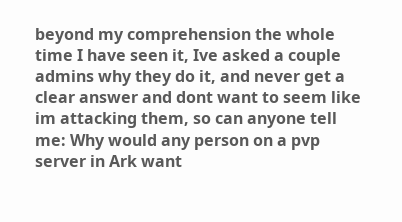beyond my comprehension the whole time I have seen it, Ive asked a couple admins why they do it, and never get a clear answer and dont want to seem like im attacking them, so can anyone tell me: Why would any person on a pvp server in Ark want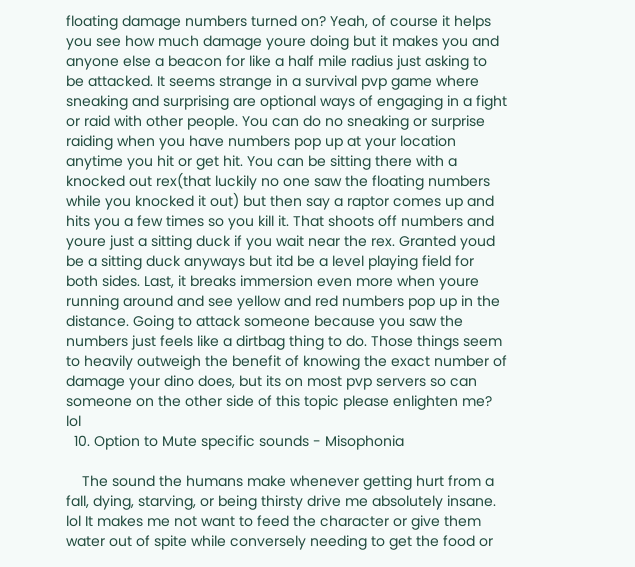floating damage numbers turned on? Yeah, of course it helps you see how much damage youre doing but it makes you and anyone else a beacon for like a half mile radius just asking to be attacked. It seems strange in a survival pvp game where sneaking and surprising are optional ways of engaging in a fight or raid with other people. You can do no sneaking or surprise raiding when you have numbers pop up at your location anytime you hit or get hit. You can be sitting there with a knocked out rex(that luckily no one saw the floating numbers while you knocked it out) but then say a raptor comes up and hits you a few times so you kill it. That shoots off numbers and youre just a sitting duck if you wait near the rex. Granted youd be a sitting duck anyways but itd be a level playing field for both sides. Last, it breaks immersion even more when youre running around and see yellow and red numbers pop up in the distance. Going to attack someone because you saw the numbers just feels like a dirtbag thing to do. Those things seem to heavily outweigh the benefit of knowing the exact number of damage your dino does, but its on most pvp servers so can someone on the other side of this topic please enlighten me? lol
  10. Option to Mute specific sounds - Misophonia

    The sound the humans make whenever getting hurt from a fall, dying, starving, or being thirsty drive me absolutely insane. lol It makes me not want to feed the character or give them water out of spite while conversely needing to get the food or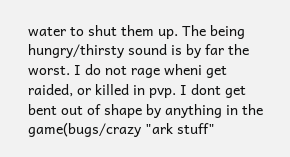water to shut them up. The being hungry/thirsty sound is by far the worst. I do not rage wheni get raided, or killed in pvp. I dont get bent out of shape by anything in the game(bugs/crazy "ark stuff"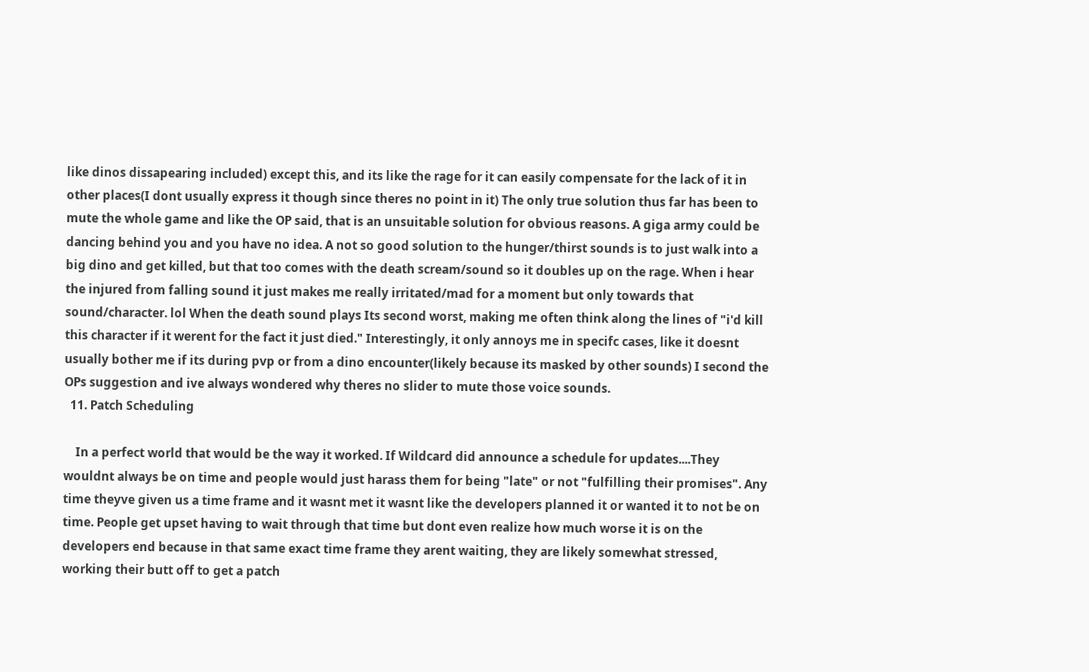like dinos dissapearing included) except this, and its like the rage for it can easily compensate for the lack of it in other places(I dont usually express it though since theres no point in it) The only true solution thus far has been to mute the whole game and like the OP said, that is an unsuitable solution for obvious reasons. A giga army could be dancing behind you and you have no idea. A not so good solution to the hunger/thirst sounds is to just walk into a big dino and get killed, but that too comes with the death scream/sound so it doubles up on the rage. When i hear the injured from falling sound it just makes me really irritated/mad for a moment but only towards that sound/character. lol When the death sound plays Its second worst, making me often think along the lines of "i'd kill this character if it werent for the fact it just died." Interestingly, it only annoys me in specifc cases, like it doesnt usually bother me if its during pvp or from a dino encounter(likely because its masked by other sounds) I second the OPs suggestion and ive always wondered why theres no slider to mute those voice sounds.
  11. Patch Scheduling

    In a perfect world that would be the way it worked. If Wildcard did announce a schedule for updates....They wouldnt always be on time and people would just harass them for being "late" or not "fulfilling their promises". Any time theyve given us a time frame and it wasnt met it wasnt like the developers planned it or wanted it to not be on time. People get upset having to wait through that time but dont even realize how much worse it is on the developers end because in that same exact time frame they arent waiting, they are likely somewhat stressed, working their butt off to get a patch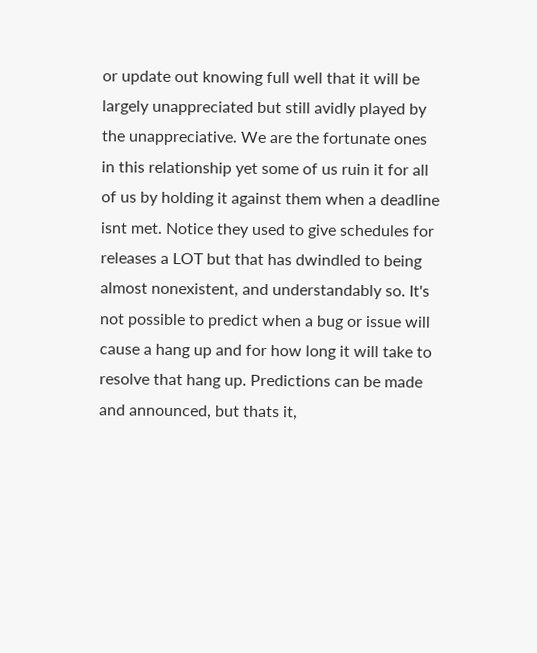or update out knowing full well that it will be largely unappreciated but still avidly played by the unappreciative. We are the fortunate ones in this relationship yet some of us ruin it for all of us by holding it against them when a deadline isnt met. Notice they used to give schedules for releases a LOT but that has dwindled to being almost nonexistent, and understandably so. It's not possible to predict when a bug or issue will cause a hang up and for how long it will take to resolve that hang up. Predictions can be made and announced, but thats it,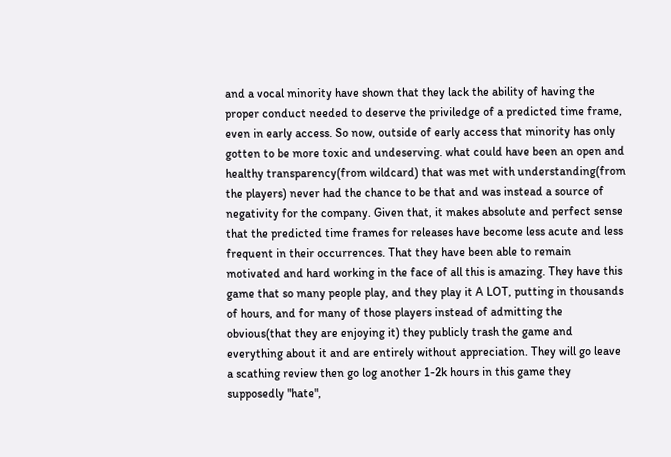and a vocal minority have shown that they lack the ability of having the proper conduct needed to deserve the priviledge of a predicted time frame, even in early access. So now, outside of early access that minority has only gotten to be more toxic and undeserving. what could have been an open and healthy transparency(from wildcard) that was met with understanding(from the players) never had the chance to be that and was instead a source of negativity for the company. Given that, it makes absolute and perfect sense that the predicted time frames for releases have become less acute and less frequent in their occurrences. That they have been able to remain motivated and hard working in the face of all this is amazing. They have this game that so many people play, and they play it A LOT, putting in thousands of hours, and for many of those players instead of admitting the obvious(that they are enjoying it) they publicly trash the game and everything about it and are entirely without appreciation. They will go leave a scathing review then go log another 1-2k hours in this game they supposedly "hate",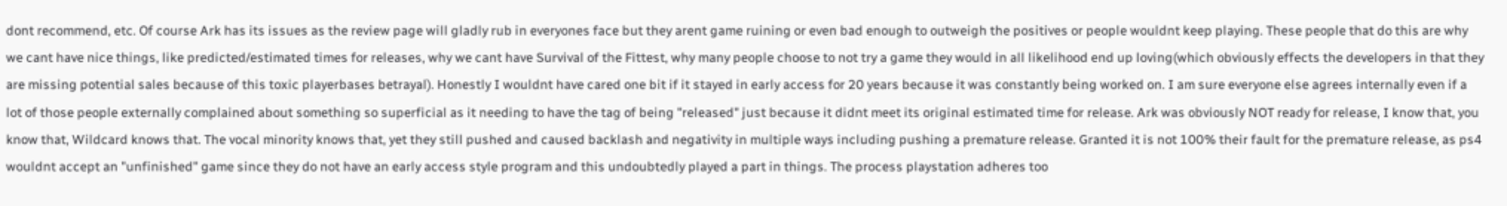dont recommend, etc. Of course Ark has its issues as the review page will gladly rub in everyones face but they arent game ruining or even bad enough to outweigh the positives or people wouldnt keep playing. These people that do this are why we cant have nice things, like predicted/estimated times for releases, why we cant have Survival of the Fittest, why many people choose to not try a game they would in all likelihood end up loving(which obviously effects the developers in that they are missing potential sales because of this toxic playerbases betrayal). Honestly I wouldnt have cared one bit if it stayed in early access for 20 years because it was constantly being worked on. I am sure everyone else agrees internally even if a lot of those people externally complained about something so superficial as it needing to have the tag of being "released" just because it didnt meet its original estimated time for release. Ark was obviously NOT ready for release, I know that, you know that, Wildcard knows that. The vocal minority knows that, yet they still pushed and caused backlash and negativity in multiple ways including pushing a premature release. Granted it is not 100% their fault for the premature release, as ps4 wouldnt accept an "unfinished" game since they do not have an early access style program and this undoubtedly played a part in things. The process playstation adheres too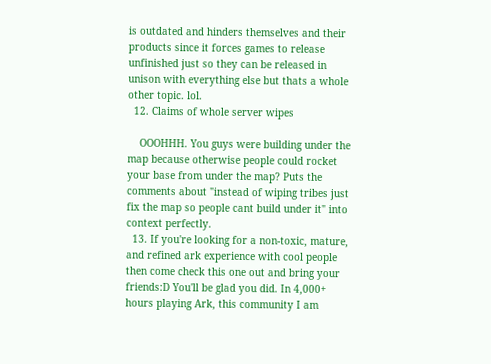is outdated and hinders themselves and their products since it forces games to release unfinished just so they can be released in unison with everything else but thats a whole other topic. lol.
  12. Claims of whole server wipes

    OOOHHH. You guys were building under the map because otherwise people could rocket your base from under the map? Puts the comments about "instead of wiping tribes just fix the map so people cant build under it" into context perfectly.
  13. If you're looking for a non-toxic, mature, and refined ark experience with cool people then come check this one out and bring your friends:D You'll be glad you did. In 4,000+ hours playing Ark, this community I am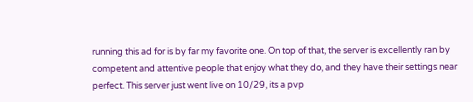running this ad for is by far my favorite one. On top of that, the server is excellently ran by competent and attentive people that enjoy what they do, and they have their settings near perfect. This server just went live on 10/29, its a pvp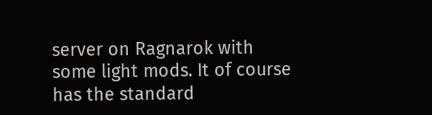server on Ragnarok with some light mods. It of course has the standard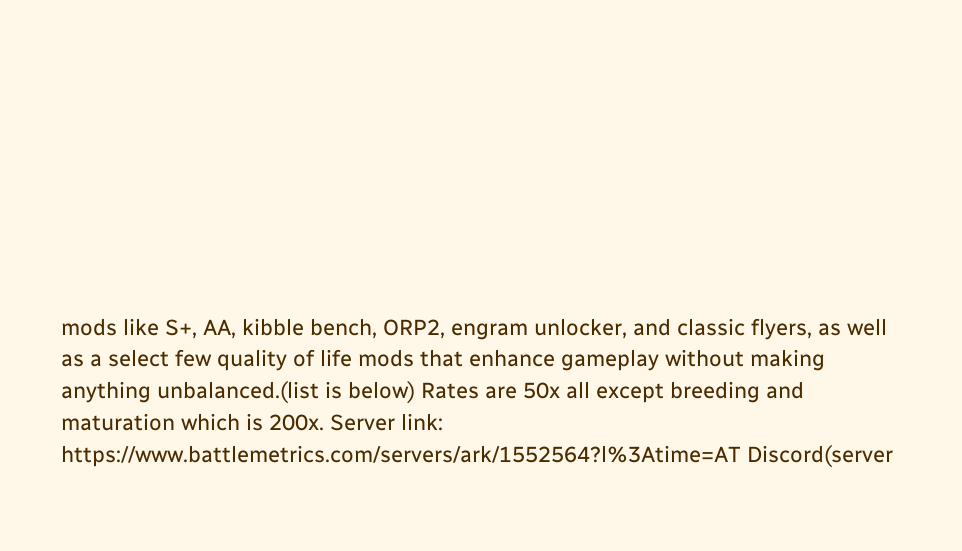mods like S+, AA, kibble bench, ORP2, engram unlocker, and classic flyers, as well as a select few quality of life mods that enhance gameplay without making anything unbalanced.(list is below) Rates are 50x all except breeding and maturation which is 200x. Server link: https://www.battlemetrics.com/servers/ark/1552564?l%3Atime=AT Discord(server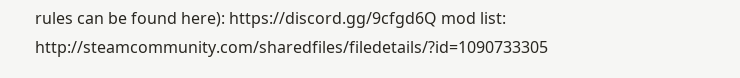rules can be found here): https://discord.gg/9cfgd6Q mod list: http://steamcommunity.com/sharedfiles/filedetails/?id=1090733305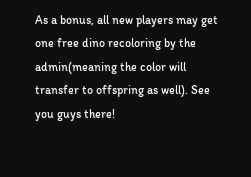As a bonus, all new players may get one free dino recoloring by the admin(meaning the color will transfer to offspring as well). See you guys there!